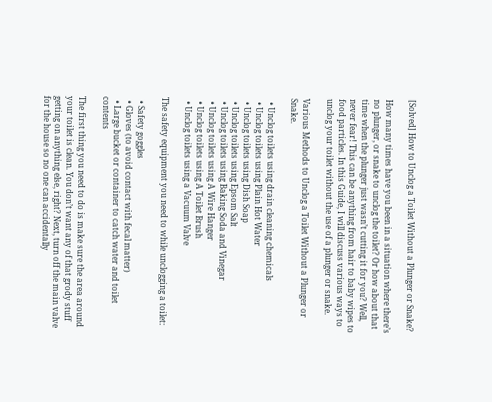[Solved] How to Unclog a Toilet Without a Plunger or Snake?

How many times have you been in a situation where there’s no plunger, or snake to unclog the toilet? Or how about that time when the plunger just wasn’t cutting it for you? Well, never fear! This can be anything from hair to baby wipes to food particles. In this Guide, I will discuss various ways to unclog your toilet without the use of a plunger or snake.

Various Methods to Unclog a Toilet Without a Plunger or Snake.

  • Unclog toilets using drain cleaning chemicals
  • Unclog toilets using Plain Hot Water
  • Unclog toilets using Dish Soap
  • Unclog toilets using Epsom Salt
  • Unclog toilets using Baking Soda and Vinegar
  • Unclog toilets using A Wire Hanger
  • Unclog toilets using A Toilet Brush
  • Unclog toilets using a Vacuum Valve

The safety equipment you need to while unclogging a toilet:

  • Safety goggles
  • Gloves (to avoid contact with fecal matter)
  • Large bucket or container to catch water and toilet contents

The first thing you need to do is make sure the area around your toilet is clean. You don’t want any of that grody stuff getting on anything else, right? Next, turn off the main valve for the house so no one can accidentally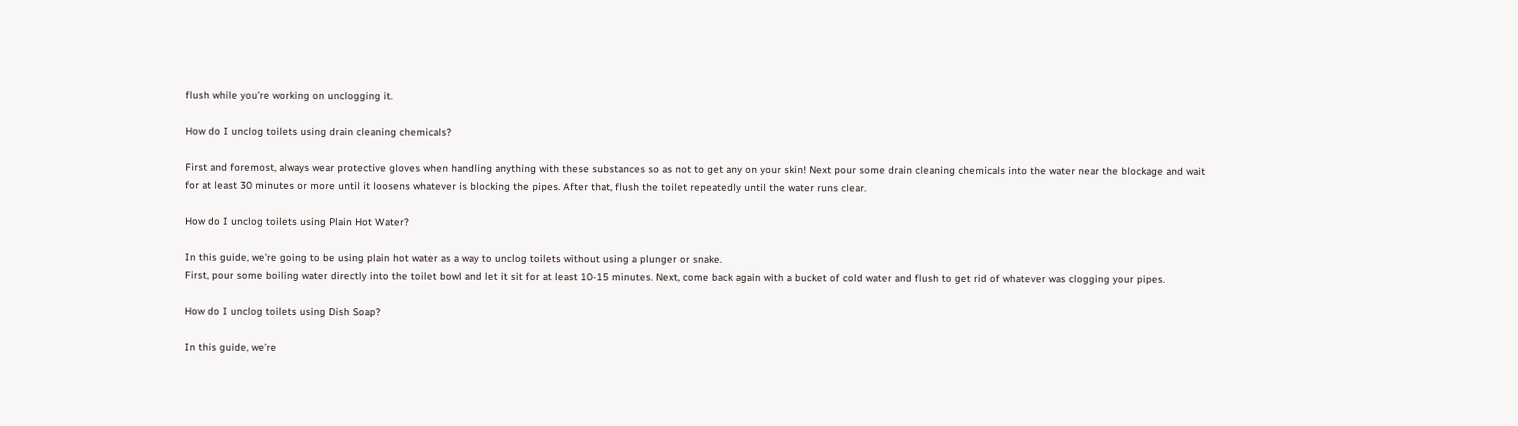flush while you’re working on unclogging it.

How do I unclog toilets using drain cleaning chemicals?

First and foremost, always wear protective gloves when handling anything with these substances so as not to get any on your skin! Next pour some drain cleaning chemicals into the water near the blockage and wait for at least 30 minutes or more until it loosens whatever is blocking the pipes. After that, flush the toilet repeatedly until the water runs clear.

How do I unclog toilets using Plain Hot Water?

In this guide, we’re going to be using plain hot water as a way to unclog toilets without using a plunger or snake.
First, pour some boiling water directly into the toilet bowl and let it sit for at least 10-15 minutes. Next, come back again with a bucket of cold water and flush to get rid of whatever was clogging your pipes.

How do I unclog toilets using Dish Soap?

In this guide, we’re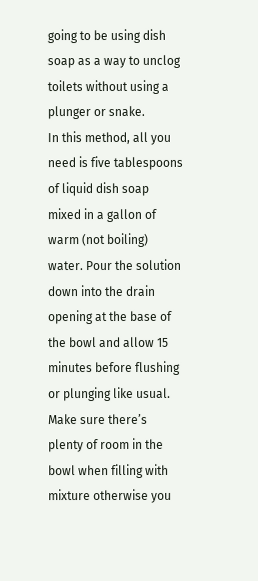going to be using dish soap as a way to unclog toilets without using a plunger or snake.
In this method, all you need is five tablespoons of liquid dish soap mixed in a gallon of warm (not boiling) water. Pour the solution down into the drain opening at the base of the bowl and allow 15 minutes before flushing or plunging like usual. Make sure there’s plenty of room in the bowl when filling with mixture otherwise you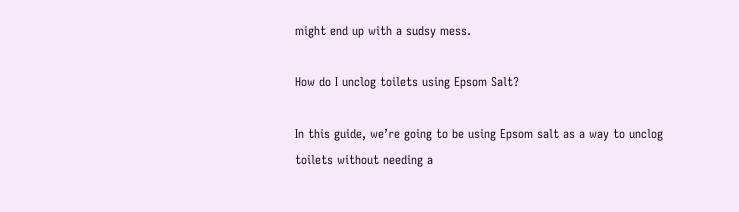might end up with a sudsy mess.

How do I unclog toilets using Epsom Salt?

In this guide, we’re going to be using Epsom salt as a way to unclog toilets without needing a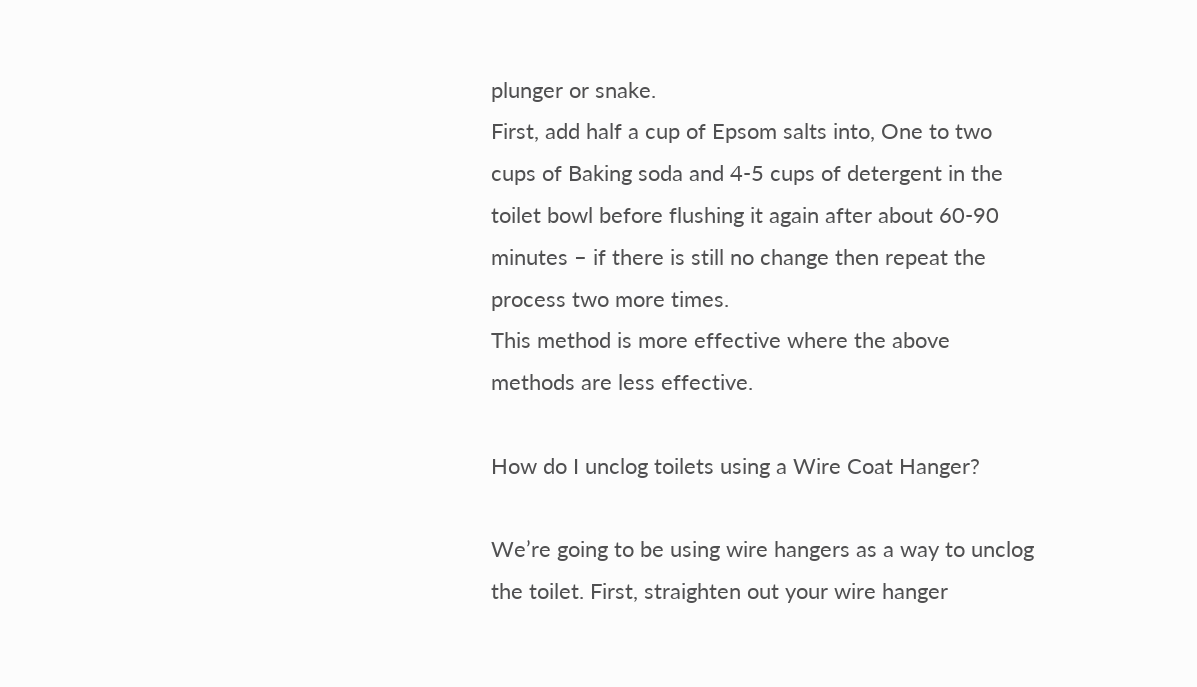plunger or snake.
First, add half a cup of Epsom salts into, One to two cups of Baking soda and 4-5 cups of detergent in the toilet bowl before flushing it again after about 60-90 minutes – if there is still no change then repeat the process two more times.
This method is more effective where the above methods are less effective.

How do I unclog toilets using a Wire Coat Hanger?

We’re going to be using wire hangers as a way to unclog the toilet. First, straighten out your wire hanger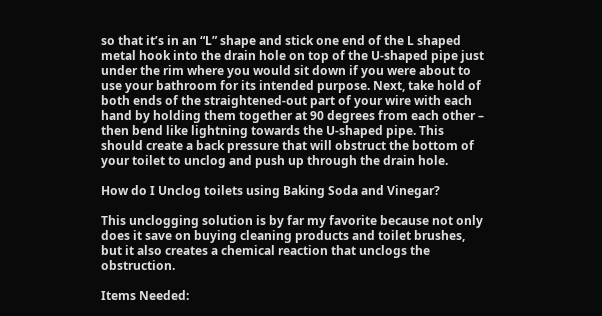so that it’s in an “L” shape and stick one end of the L shaped metal hook into the drain hole on top of the U-shaped pipe just under the rim where you would sit down if you were about to use your bathroom for its intended purpose. Next, take hold of both ends of the straightened-out part of your wire with each hand by holding them together at 90 degrees from each other – then bend like lightning towards the U-shaped pipe. This should create a back pressure that will obstruct the bottom of your toilet to unclog and push up through the drain hole.

How do I Unclog toilets using Baking Soda and Vinegar?

This unclogging solution is by far my favorite because not only does it save on buying cleaning products and toilet brushes, but it also creates a chemical reaction that unclogs the obstruction.

Items Needed: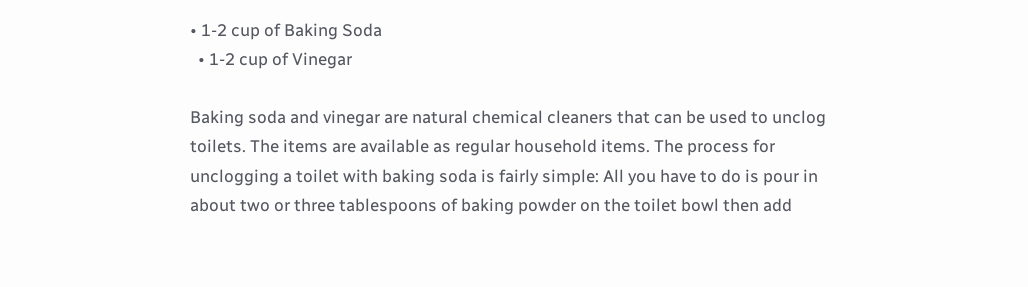• 1-2 cup of Baking Soda
  • 1-2 cup of Vinegar

Baking soda and vinegar are natural chemical cleaners that can be used to unclog toilets. The items are available as regular household items. The process for unclogging a toilet with baking soda is fairly simple: All you have to do is pour in about two or three tablespoons of baking powder on the toilet bowl then add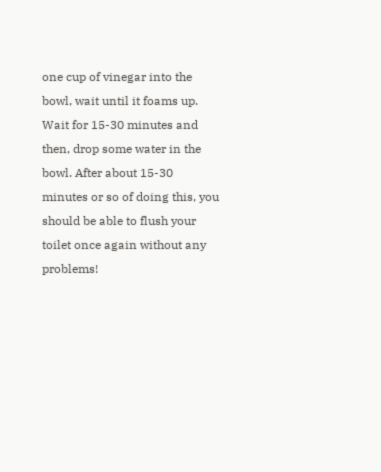one cup of vinegar into the bowl, wait until it foams up. Wait for 15-30 minutes and then, drop some water in the bowl. After about 15-30 minutes or so of doing this, you should be able to flush your toilet once again without any problems!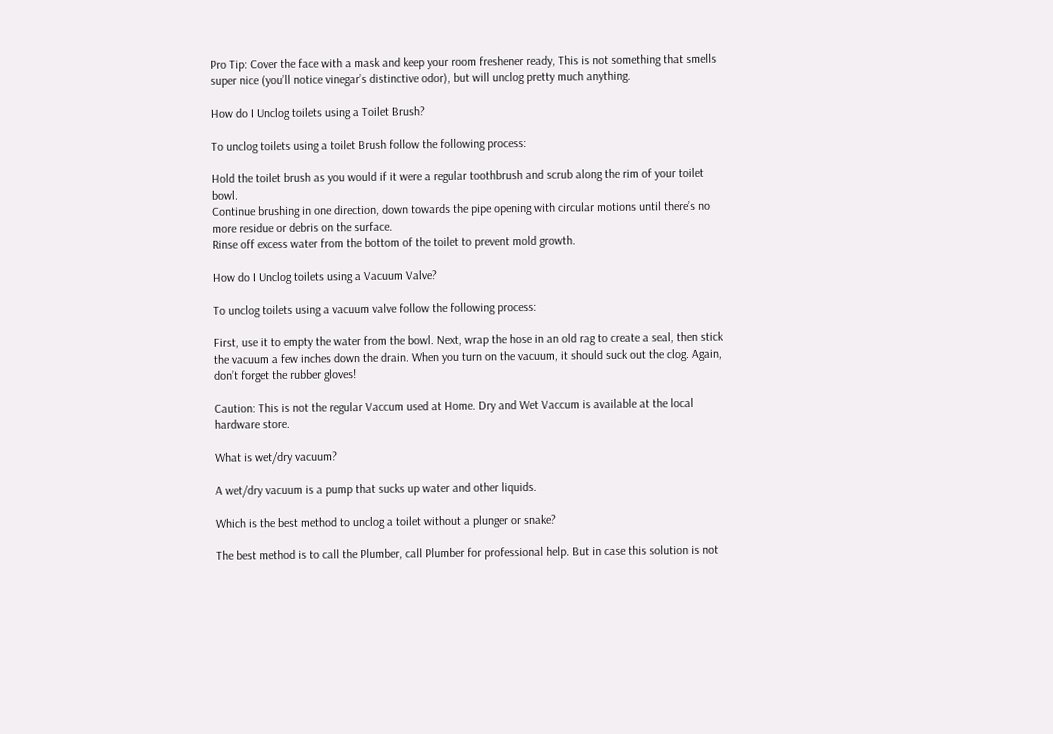Pro Tip: Cover the face with a mask and keep your room freshener ready, This is not something that smells super nice (you’ll notice vinegar’s distinctive odor), but will unclog pretty much anything.

How do I Unclog toilets using a Toilet Brush?

To unclog toilets using a toilet Brush follow the following process:

Hold the toilet brush as you would if it were a regular toothbrush and scrub along the rim of your toilet bowl.
Continue brushing in one direction, down towards the pipe opening with circular motions until there’s no more residue or debris on the surface.
Rinse off excess water from the bottom of the toilet to prevent mold growth.

How do I Unclog toilets using a Vacuum Valve?

To unclog toilets using a vacuum valve follow the following process:

First, use it to empty the water from the bowl. Next, wrap the hose in an old rag to create a seal, then stick the vacuum a few inches down the drain. When you turn on the vacuum, it should suck out the clog. Again, don’t forget the rubber gloves!

Caution: This is not the regular Vaccum used at Home. Dry and Wet Vaccum is available at the local hardware store.

What is wet/dry vacuum?

A wet/dry vacuum is a pump that sucks up water and other liquids.

Which is the best method to unclog a toilet without a plunger or snake?

The best method is to call the Plumber, call Plumber for professional help. But in case this solution is not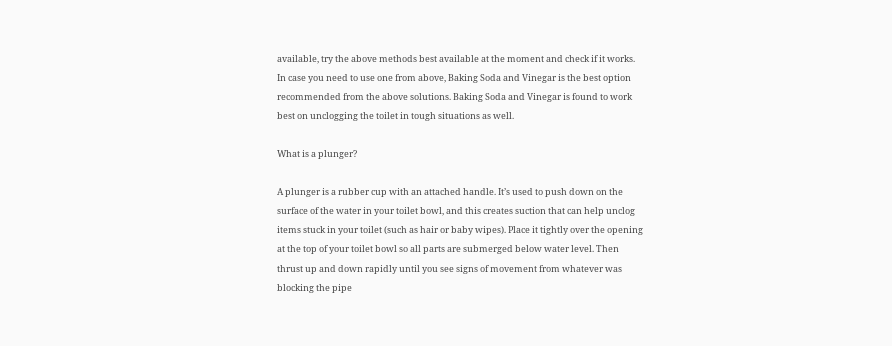available, try the above methods best available at the moment and check if it works.
In case you need to use one from above, Baking Soda and Vinegar is the best option recommended from the above solutions. Baking Soda and Vinegar is found to work best on unclogging the toilet in tough situations as well.

What is a plunger?

A plunger is a rubber cup with an attached handle. It’s used to push down on the surface of the water in your toilet bowl, and this creates suction that can help unclog items stuck in your toilet (such as hair or baby wipes). Place it tightly over the opening at the top of your toilet bowl so all parts are submerged below water level. Then thrust up and down rapidly until you see signs of movement from whatever was blocking the pipe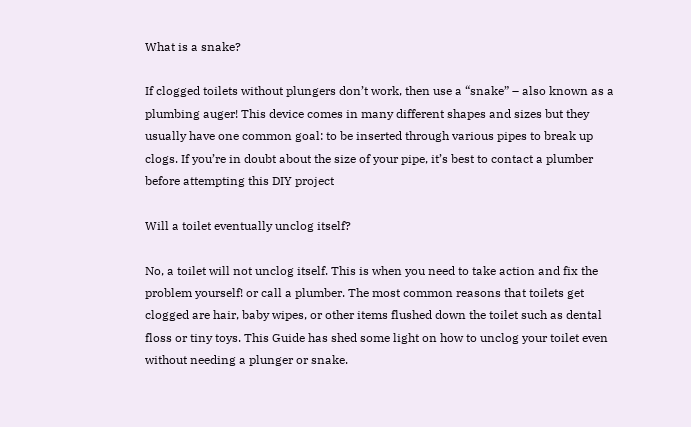What is a snake?

If clogged toilets without plungers don’t work, then use a “snake” – also known as a plumbing auger! This device comes in many different shapes and sizes but they usually have one common goal: to be inserted through various pipes to break up clogs. If you’re in doubt about the size of your pipe, it’s best to contact a plumber before attempting this DIY project

Will a toilet eventually unclog itself?

No, a toilet will not unclog itself. This is when you need to take action and fix the problem yourself! or call a plumber. The most common reasons that toilets get clogged are hair, baby wipes, or other items flushed down the toilet such as dental floss or tiny toys. This Guide has shed some light on how to unclog your toilet even without needing a plunger or snake.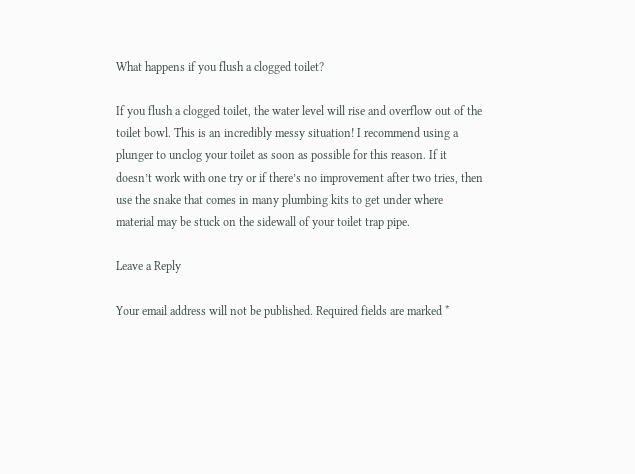What happens if you flush a clogged toilet?

If you flush a clogged toilet, the water level will rise and overflow out of the toilet bowl. This is an incredibly messy situation! I recommend using a plunger to unclog your toilet as soon as possible for this reason. If it doesn’t work with one try or if there’s no improvement after two tries, then use the snake that comes in many plumbing kits to get under where material may be stuck on the sidewall of your toilet trap pipe.

Leave a Reply

Your email address will not be published. Required fields are marked *